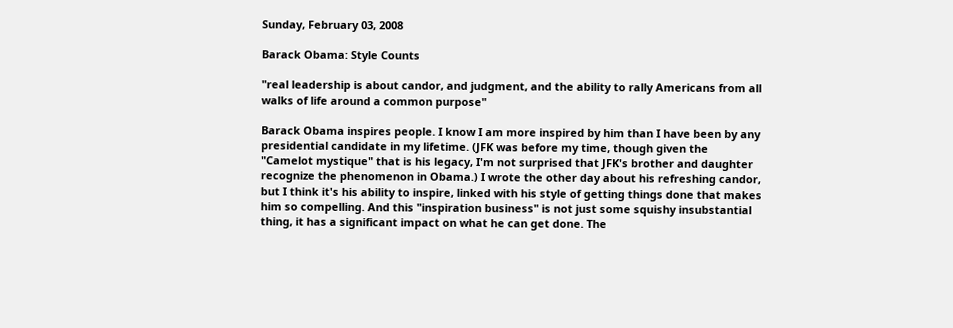Sunday, February 03, 2008

Barack Obama: Style Counts

"real leadership is about candor, and judgment, and the ability to rally Americans from all walks of life around a common purpose"

Barack Obama inspires people. I know I am more inspired by him than I have been by any presidential candidate in my lifetime. (JFK was before my time, though given the "Camelot mystique" that is his legacy, I'm not surprised that JFK's brother and daughter recognize the phenomenon in Obama.) I wrote the other day about his refreshing candor, but I think it's his ability to inspire, linked with his style of getting things done that makes him so compelling. And this "inspiration business" is not just some squishy insubstantial thing, it has a significant impact on what he can get done. The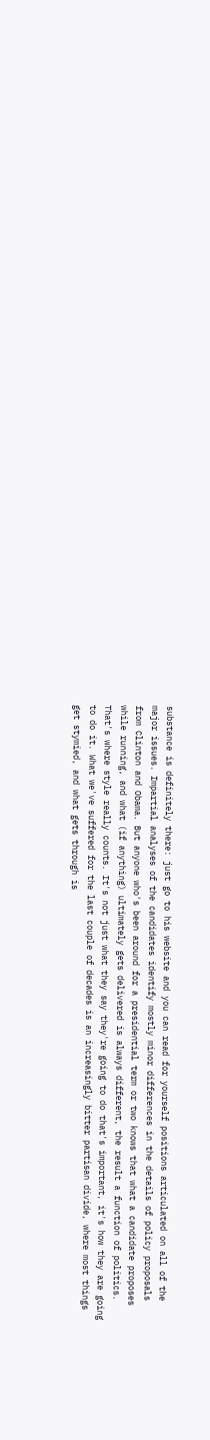substance is definitely there: just go to his website and you can read for yourself positions articulated on all of the major issues. Impartial analyses of the candidates identify mostly minor differences in the details of policy proposals from Clinton and Obama. But anyone who's been around for a presidential term or two knows that what a candidate proposes while running, and what (if anything) ultimately gets delivered is always different, the result a function of politics. That's where style really counts. It's not just what they say they're going to do that's important, it's how they are going to do it. What we've suffered for the last couple of decades is an increasingly bitter partisan divide, where most things get stymied, and what gets through is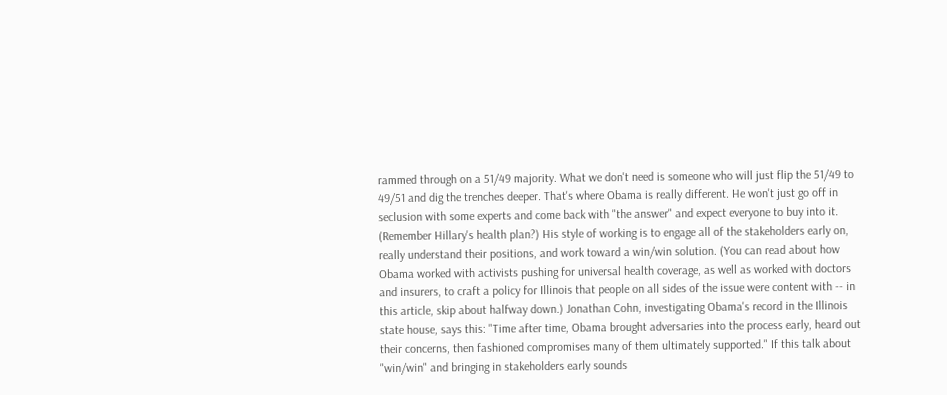rammed through on a 51/49 majority. What we don't need is someone who will just flip the 51/49 to 49/51 and dig the trenches deeper. That's where Obama is really different. He won't just go off in seclusion with some experts and come back with "the answer" and expect everyone to buy into it. (Remember Hillary's health plan?) His style of working is to engage all of the stakeholders early on, really understand their positions, and work toward a win/win solution. (You can read about how Obama worked with activists pushing for universal health coverage, as well as worked with doctors and insurers, to craft a policy for Illinois that people on all sides of the issue were content with -- in this article, skip about halfway down.) Jonathan Cohn, investigating Obama's record in the Illinois state house, says this: "Time after time, Obama brought adversaries into the process early, heard out their concerns, then fashioned compromises many of them ultimately supported." If this talk about "win/win" and bringing in stakeholders early sounds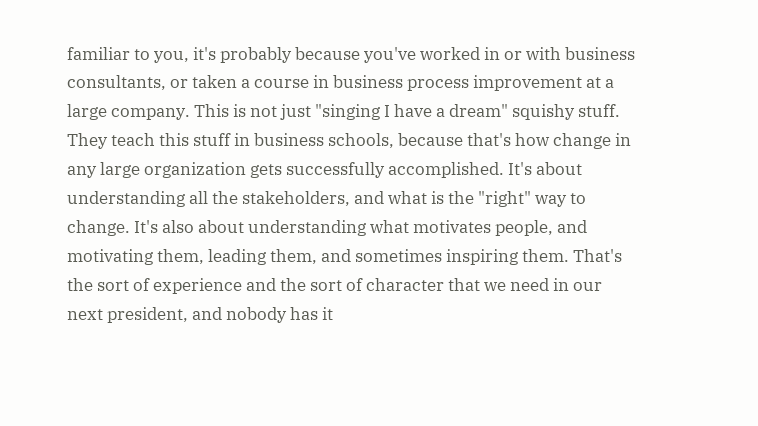familiar to you, it's probably because you've worked in or with business consultants, or taken a course in business process improvement at a large company. This is not just "singing I have a dream" squishy stuff. They teach this stuff in business schools, because that's how change in any large organization gets successfully accomplished. It's about understanding all the stakeholders, and what is the "right" way to change. It's also about understanding what motivates people, and motivating them, leading them, and sometimes inspiring them. That's the sort of experience and the sort of character that we need in our next president, and nobody has it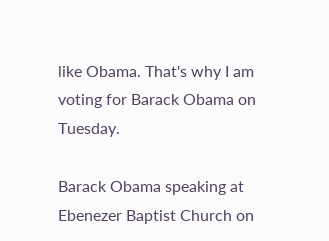like Obama. That's why I am voting for Barack Obama on Tuesday.

Barack Obama speaking at Ebenezer Baptist Church on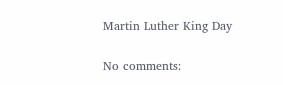Martin Luther King Day

No comments: